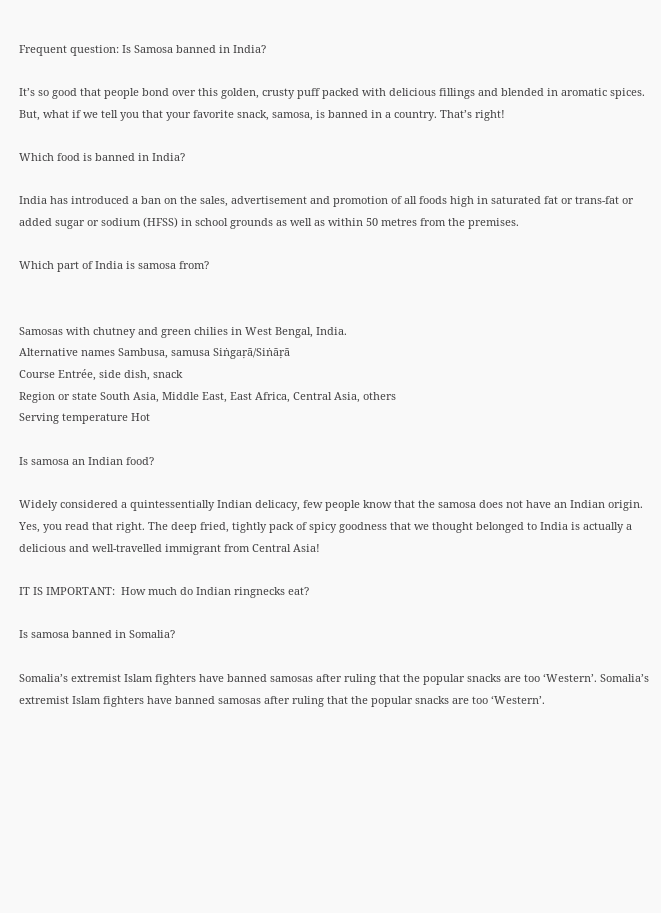Frequent question: Is Samosa banned in India?

It’s so good that people bond over this golden, crusty puff packed with delicious fillings and blended in aromatic spices. But, what if we tell you that your favorite snack, samosa, is banned in a country. That’s right!

Which food is banned in India?

India has introduced a ban on the sales, advertisement and promotion of all foods high in saturated fat or trans-fat or added sugar or sodium (HFSS) in school grounds as well as within 50 metres from the premises.

Which part of India is samosa from?


Samosas with chutney and green chilies in West Bengal, India.
Alternative names Sambusa, samusa Siṅgaṛā/Siṅāṛā
Course Entrée, side dish, snack
Region or state South Asia, Middle East, East Africa, Central Asia, others
Serving temperature Hot

Is samosa an Indian food?

Widely considered a quintessentially Indian delicacy, few people know that the samosa does not have an Indian origin. Yes, you read that right. The deep fried, tightly pack of spicy goodness that we thought belonged to India is actually a delicious and well-travelled immigrant from Central Asia!

IT IS IMPORTANT:  How much do Indian ringnecks eat?

Is samosa banned in Somalia?

Somalia’s extremist Islam fighters have banned samosas after ruling that the popular snacks are too ‘Western’. Somalia’s extremist Islam fighters have banned samosas after ruling that the popular snacks are too ‘Western’.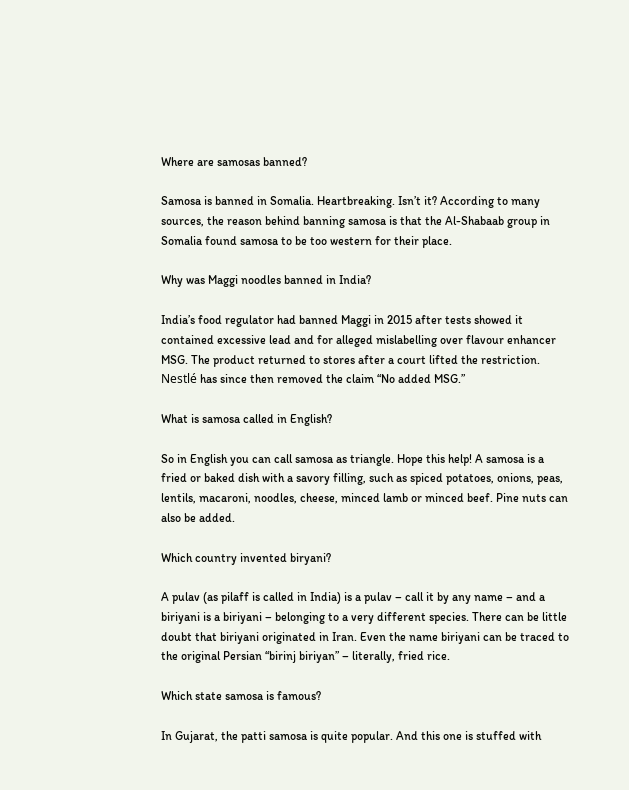Where are samosas banned?

Samosa is banned in Somalia. Heartbreaking. Isn’t it? According to many sources, the reason behind banning samosa is that the Al-Shabaab group in Somalia found samosa to be too western for their place.

Why was Maggi noodles banned in India?

India’s food regulator had banned Maggi in 2015 after tests showed it contained excessive lead and for alleged mislabelling over flavour enhancer MSG. The product returned to stores after a court lifted the restriction. Nestlé has since then removed the claim “No added MSG.”

What is samosa called in English?

So in English you can call samosa as triangle. Hope this help! A samosa is a fried or baked dish with a savory filling, such as spiced potatoes, onions, peas, lentils, macaroni, noodles, cheese, minced lamb or minced beef. Pine nuts can also be added.

Which country invented biryani?

A pulav (as pilaff is called in India) is a pulav – call it by any name – and a biriyani is a biriyani – belonging to a very different species. There can be little doubt that biriyani originated in Iran. Even the name biriyani can be traced to the original Persian “birinj biriyan” – literally, fried rice.

Which state samosa is famous?

In Gujarat, the patti samosa is quite popular. And this one is stuffed with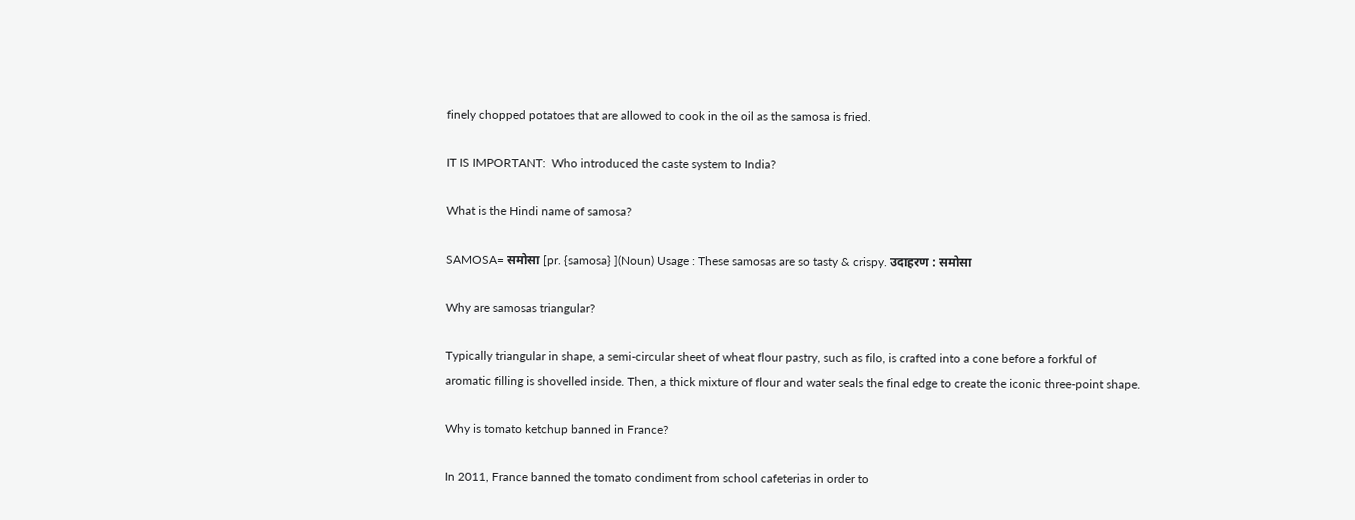finely chopped potatoes that are allowed to cook in the oil as the samosa is fried.

IT IS IMPORTANT:  Who introduced the caste system to India?

What is the Hindi name of samosa?

SAMOSA= समोसा [pr. {samosa} ](Noun) Usage : These samosas are so tasty & crispy. उदाहरण : समोसा

Why are samosas triangular?

Typically triangular in shape, a semi-circular sheet of wheat flour pastry, such as filo, is crafted into a cone before a forkful of aromatic filling is shovelled inside. Then, a thick mixture of flour and water seals the final edge to create the iconic three-point shape.

Why is tomato ketchup banned in France?

In 2011, France banned the tomato condiment from school cafeterias in order to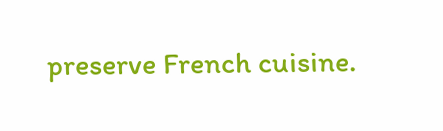preserve French cuisine.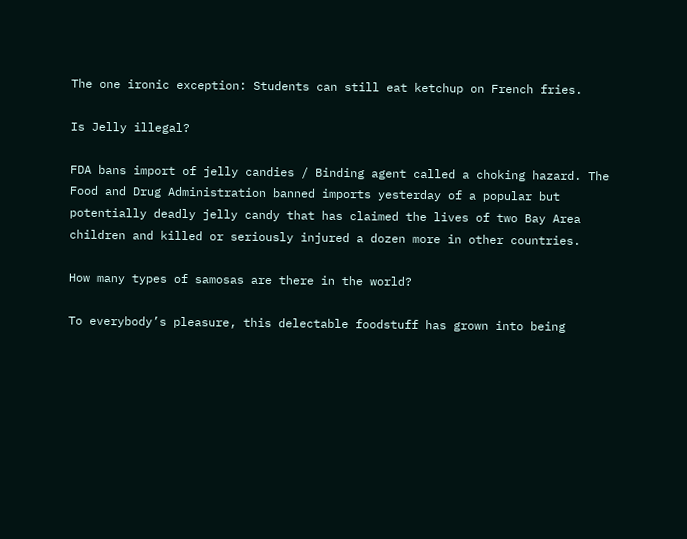The one ironic exception: Students can still eat ketchup on French fries.

Is Jelly illegal?

FDA bans import of jelly candies / Binding agent called a choking hazard. The Food and Drug Administration banned imports yesterday of a popular but potentially deadly jelly candy that has claimed the lives of two Bay Area children and killed or seriously injured a dozen more in other countries.

How many types of samosas are there in the world?

To everybody’s pleasure, this delectable foodstuff has grown into being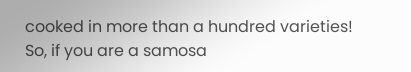cooked in more than a hundred varieties! So, if you are a samosa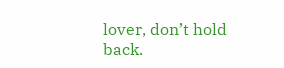lover, don’t hold back.